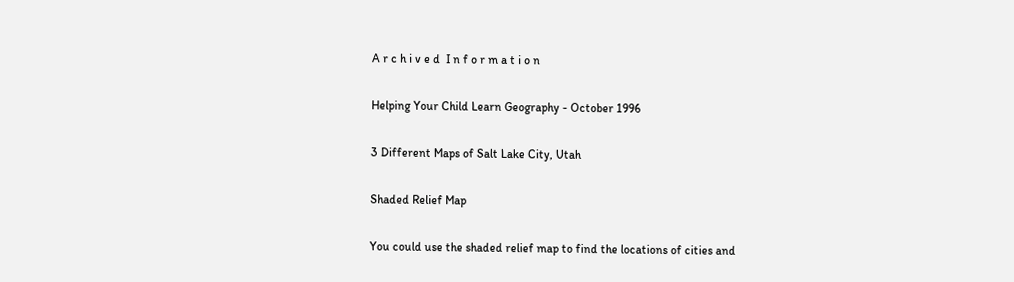A r c h i v e d  I n f o r m a t i o n

Helping Your Child Learn Geography - October 1996

3 Different Maps of Salt Lake City, Utah

Shaded Relief Map

You could use the shaded relief map to find the locations of cities and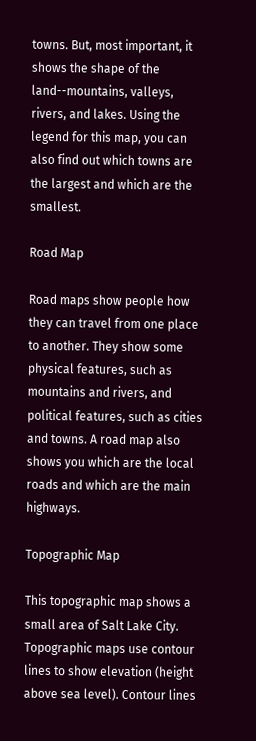towns. But, most important, it shows the shape of the land--mountains, valleys, rivers, and lakes. Using the legend for this map, you can also find out which towns are the largest and which are the smallest.

Road Map

Road maps show people how they can travel from one place to another. They show some physical features, such as mountains and rivers, and political features, such as cities and towns. A road map also shows you which are the local roads and which are the main highways.

Topographic Map

This topographic map shows a small area of Salt Lake City. Topographic maps use contour lines to show elevation (height above sea level). Contour lines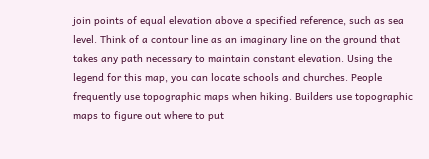join points of equal elevation above a specified reference, such as sea level. Think of a contour line as an imaginary line on the ground that takes any path necessary to maintain constant elevation. Using the legend for this map, you can locate schools and churches. People frequently use topographic maps when hiking. Builders use topographic maps to figure out where to put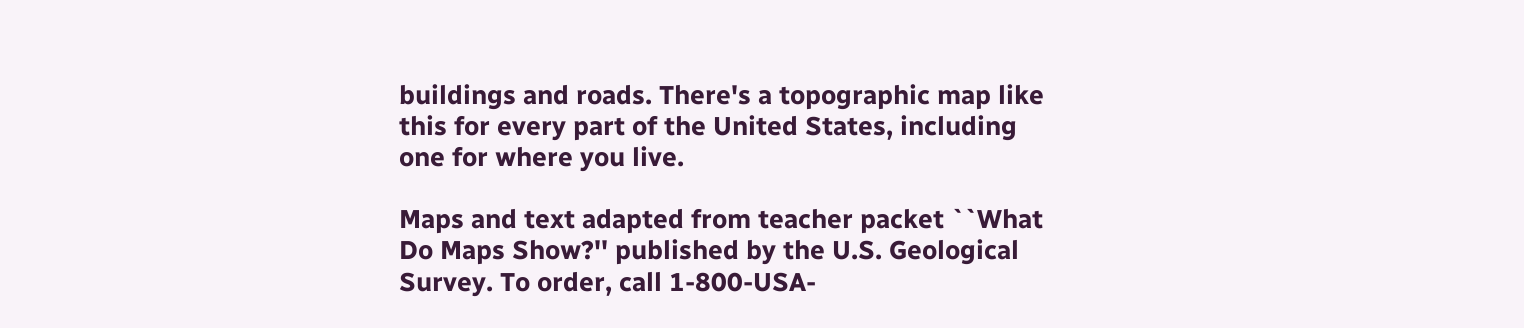buildings and roads. There's a topographic map like this for every part of the United States, including one for where you live.

Maps and text adapted from teacher packet ``What Do Maps Show?'' published by the U.S. Geological Survey. To order, call 1-800-USA-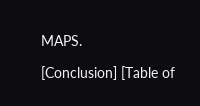MAPS.

[Conclusion] [Table of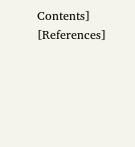Contents] [References]